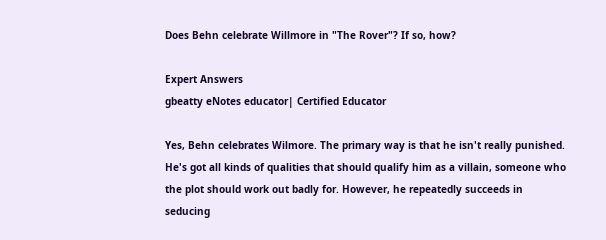Does Behn celebrate Willmore in "The Rover"? If so, how?

Expert Answers
gbeatty eNotes educator| Certified Educator

Yes, Behn celebrates Wilmore. The primary way is that he isn't really punished. He's got all kinds of qualities that should qualify him as a villain, someone who the plot should work out badly for. However, he repeatedly succeeds in seducing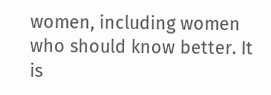women, including women who should know better. It is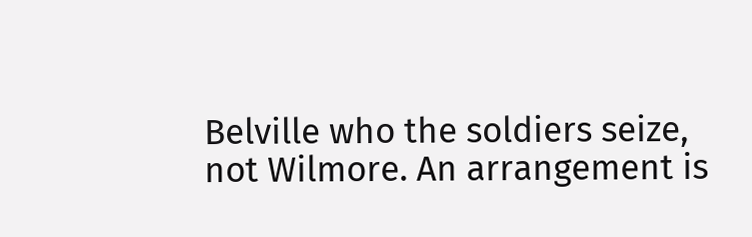Belville who the soldiers seize, not Wilmore. An arrangement is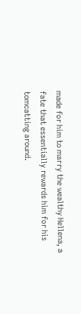made for him to marry the wealthy Hellena, a fate that essentially rewards him for his tomcatting around.